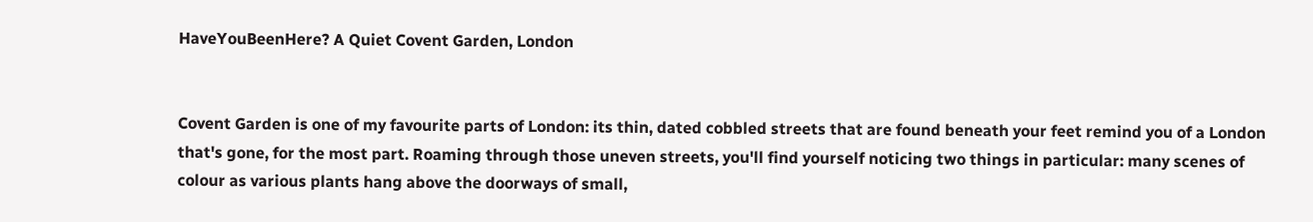HaveYouBeenHere? A Quiet Covent Garden, London


Covent Garden is one of my favourite parts of London: its thin, dated cobbled streets that are found beneath your feet remind you of a London that's gone, for the most part. Roaming through those uneven streets, you'll find yourself noticing two things in particular: many scenes of colour as various plants hang above the doorways of small,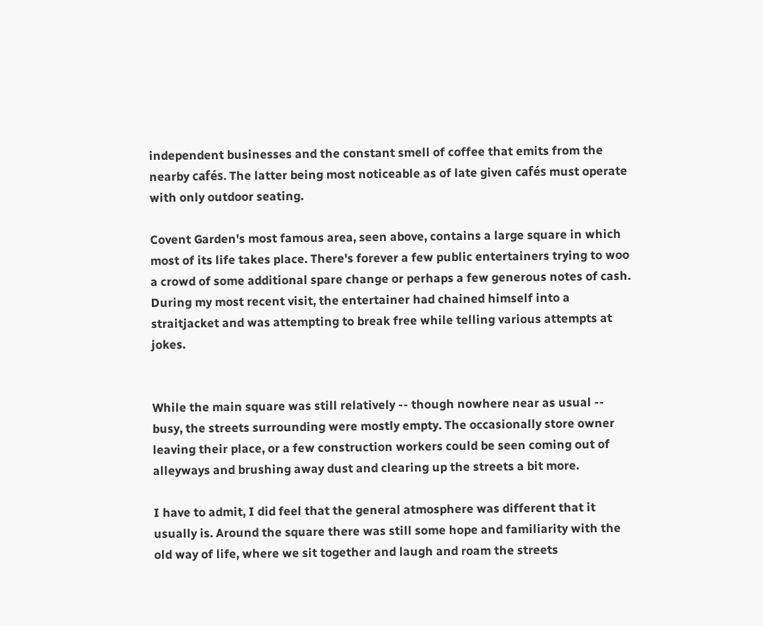independent businesses and the constant smell of coffee that emits from the nearby cafés. The latter being most noticeable as of late given cafés must operate with only outdoor seating.

Covent Garden's most famous area, seen above, contains a large square in which most of its life takes place. There's forever a few public entertainers trying to woo a crowd of some additional spare change or perhaps a few generous notes of cash. During my most recent visit, the entertainer had chained himself into a straitjacket and was attempting to break free while telling various attempts at jokes.


While the main square was still relatively -- though nowhere near as usual -- busy, the streets surrounding were mostly empty. The occasionally store owner leaving their place, or a few construction workers could be seen coming out of alleyways and brushing away dust and clearing up the streets a bit more.

I have to admit, I did feel that the general atmosphere was different that it usually is. Around the square there was still some hope and familiarity with the old way of life, where we sit together and laugh and roam the streets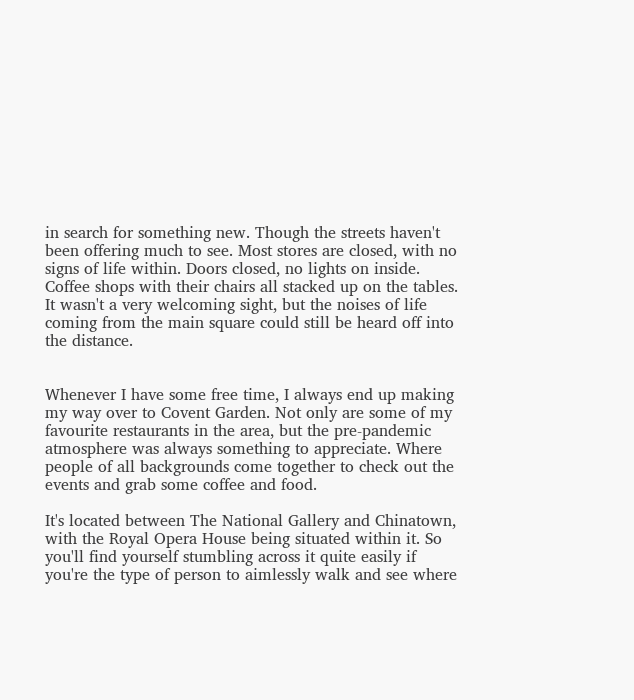in search for something new. Though the streets haven't been offering much to see. Most stores are closed, with no signs of life within. Doors closed, no lights on inside. Coffee shops with their chairs all stacked up on the tables. It wasn't a very welcoming sight, but the noises of life coming from the main square could still be heard off into the distance.


Whenever I have some free time, I always end up making my way over to Covent Garden. Not only are some of my favourite restaurants in the area, but the pre-pandemic atmosphere was always something to appreciate. Where people of all backgrounds come together to check out the events and grab some coffee and food.

It's located between The National Gallery and Chinatown, with the Royal Opera House being situated within it. So you'll find yourself stumbling across it quite easily if you're the type of person to aimlessly walk and see where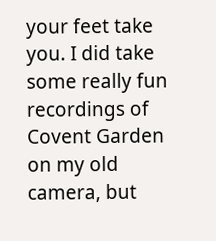your feet take you. I did take some really fun recordings of Covent Garden on my old camera, but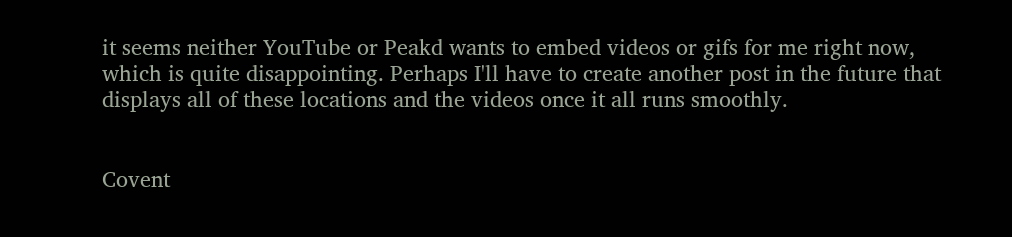it seems neither YouTube or Peakd wants to embed videos or gifs for me right now, which is quite disappointing. Perhaps I'll have to create another post in the future that displays all of these locations and the videos once it all runs smoothly.


Covent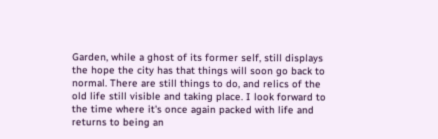Garden, while a ghost of its former self, still displays the hope the city has that things will soon go back to normal. There are still things to do, and relics of the old life still visible and taking place. I look forward to the time where it's once again packed with life and returns to being an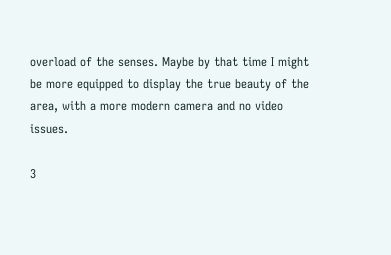overload of the senses. Maybe by that time I might be more equipped to display the true beauty of the area, with a more modern camera and no video issues.

3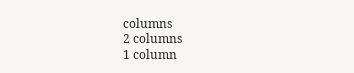columns
2 columns
1 column